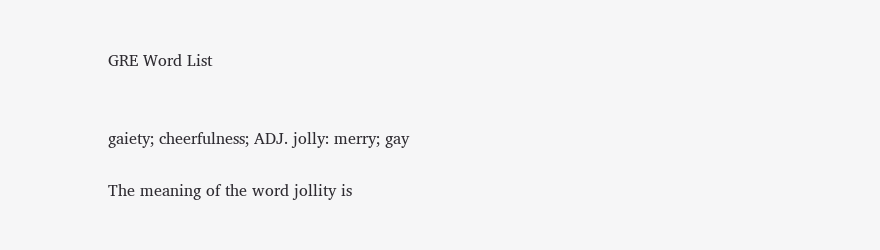GRE Word List


gaiety; cheerfulness; ADJ. jolly: merry; gay

The meaning of the word jollity is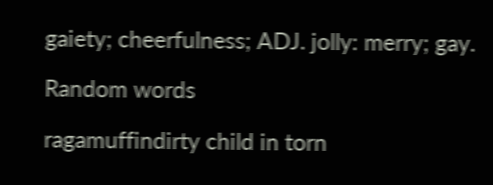gaiety; cheerfulness; ADJ. jolly: merry; gay.

Random words

ragamuffindirty child in torn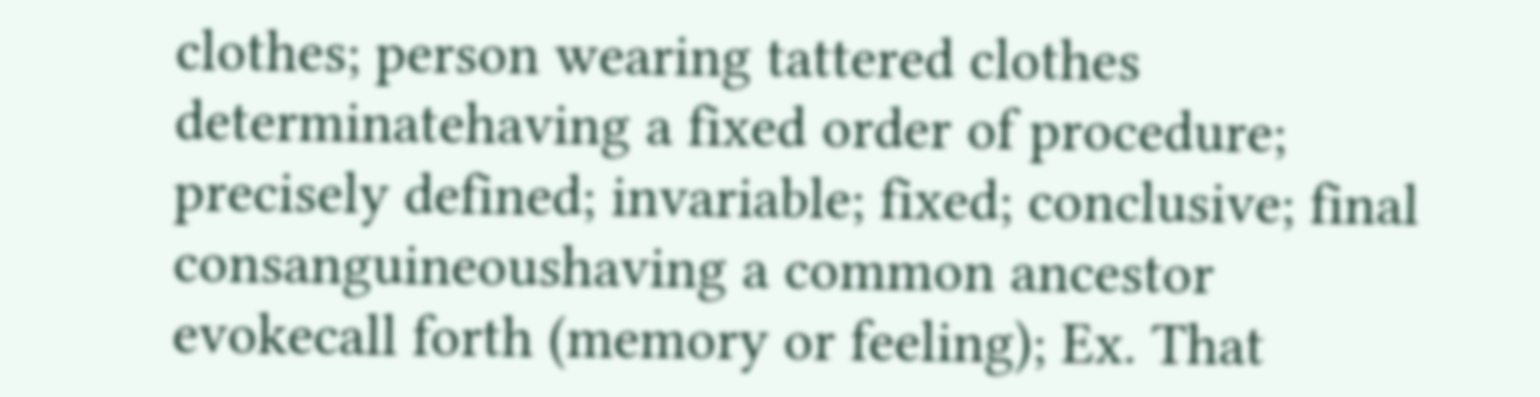clothes; person wearing tattered clothes
determinatehaving a fixed order of procedure; precisely defined; invariable; fixed; conclusive; final
consanguineoushaving a common ancestor
evokecall forth (memory or feeling); Ex. That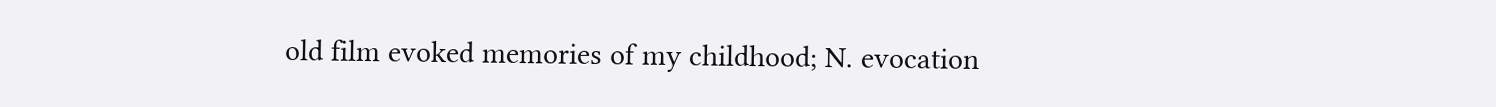old film evoked memories of my childhood; N. evocation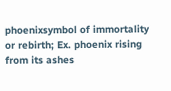phoenixsymbol of immortality or rebirth; Ex. phoenix rising from its ashes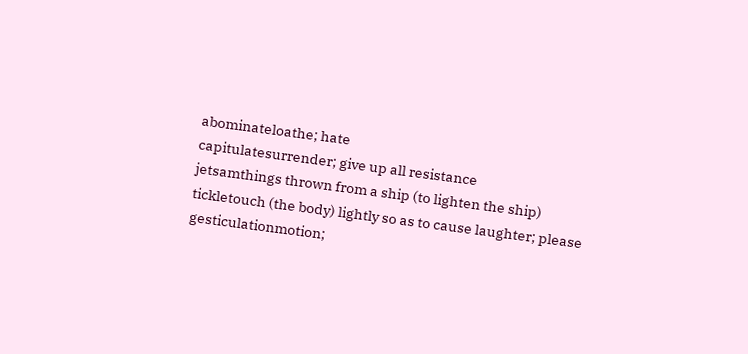abominateloathe; hate
capitulatesurrender; give up all resistance
jetsamthings thrown from a ship (to lighten the ship)
tickletouch (the body) lightly so as to cause laughter; please
gesticulationmotion;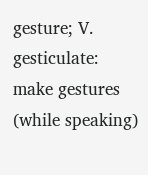gesture; V. gesticulate: make gestures (while speaking)